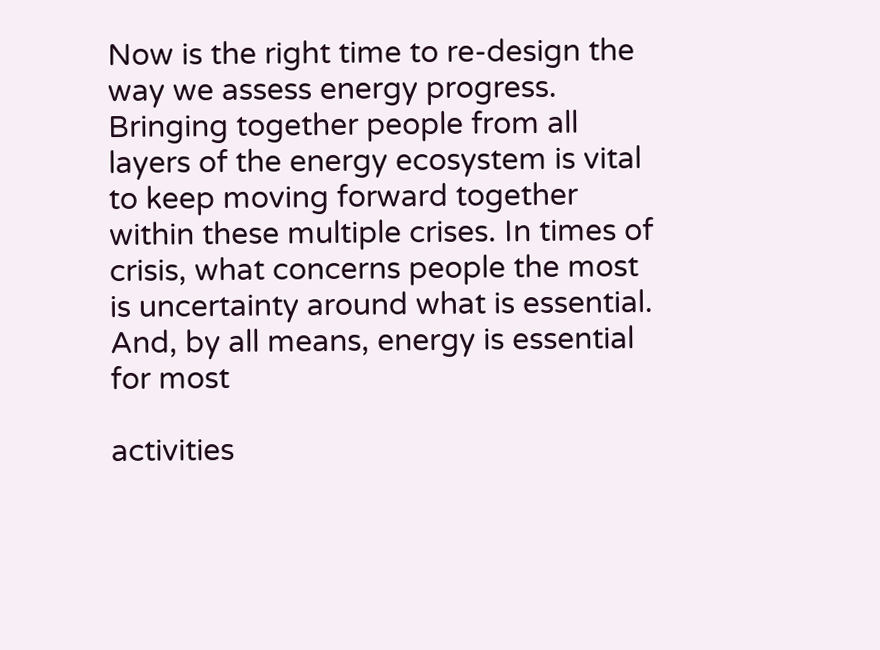Now is the right time to re-design the way we assess energy progress. Bringing together people from all layers of the energy ecosystem is vital to keep moving forward together within these multiple crises. In times of crisis, what concerns people the most is uncertainty around what is essential. And, by all means, energy is essential for most

activities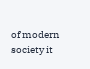of modern society it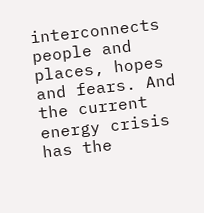interconnects people and places, hopes and fears. And the current energy crisis has the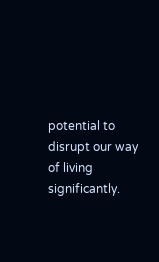potential to disrupt our way of living significantly.